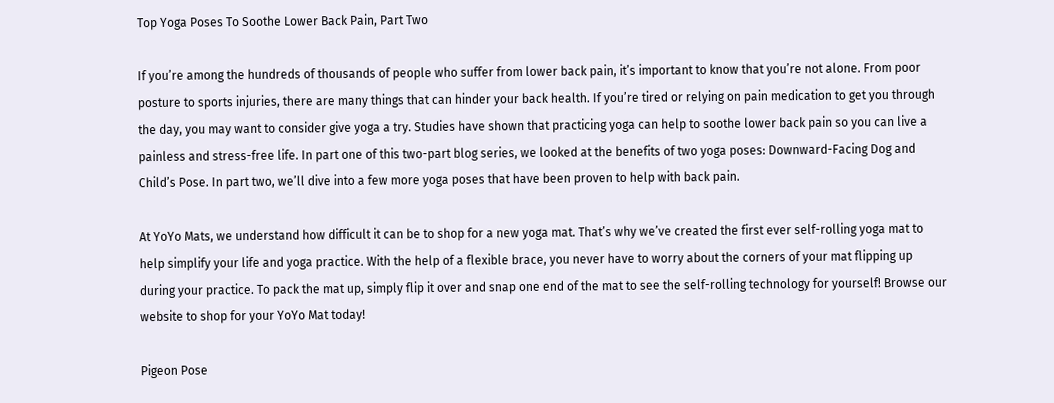Top Yoga Poses To Soothe Lower Back Pain, Part Two

If you’re among the hundreds of thousands of people who suffer from lower back pain, it’s important to know that you’re not alone. From poor posture to sports injuries, there are many things that can hinder your back health. If you’re tired or relying on pain medication to get you through the day, you may want to consider give yoga a try. Studies have shown that practicing yoga can help to soothe lower back pain so you can live a painless and stress-free life. In part one of this two-part blog series, we looked at the benefits of two yoga poses: Downward-Facing Dog and Child’s Pose. In part two, we’ll dive into a few more yoga poses that have been proven to help with back pain.

At YoYo Mats, we understand how difficult it can be to shop for a new yoga mat. That’s why we’ve created the first ever self-rolling yoga mat to help simplify your life and yoga practice. With the help of a flexible brace, you never have to worry about the corners of your mat flipping up during your practice. To pack the mat up, simply flip it over and snap one end of the mat to see the self-rolling technology for yourself! Browse our website to shop for your YoYo Mat today!

Pigeon Pose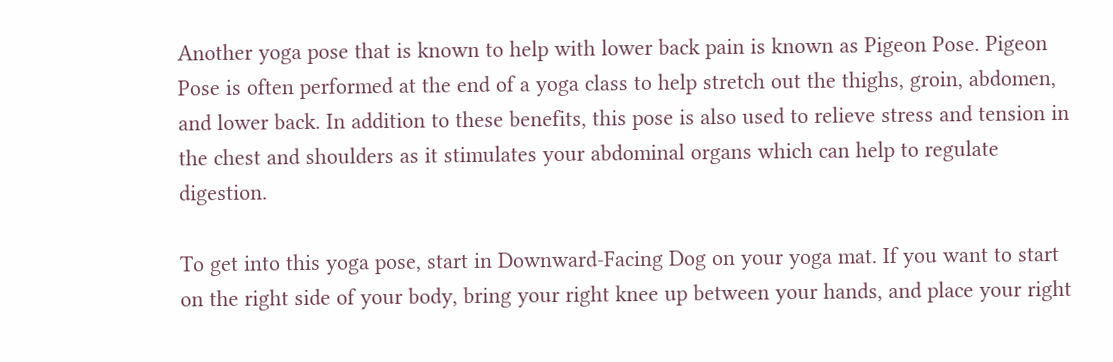Another yoga pose that is known to help with lower back pain is known as Pigeon Pose. Pigeon Pose is often performed at the end of a yoga class to help stretch out the thighs, groin, abdomen, and lower back. In addition to these benefits, this pose is also used to relieve stress and tension in the chest and shoulders as it stimulates your abdominal organs which can help to regulate digestion.

To get into this yoga pose, start in Downward-Facing Dog on your yoga mat. If you want to start on the right side of your body, bring your right knee up between your hands, and place your right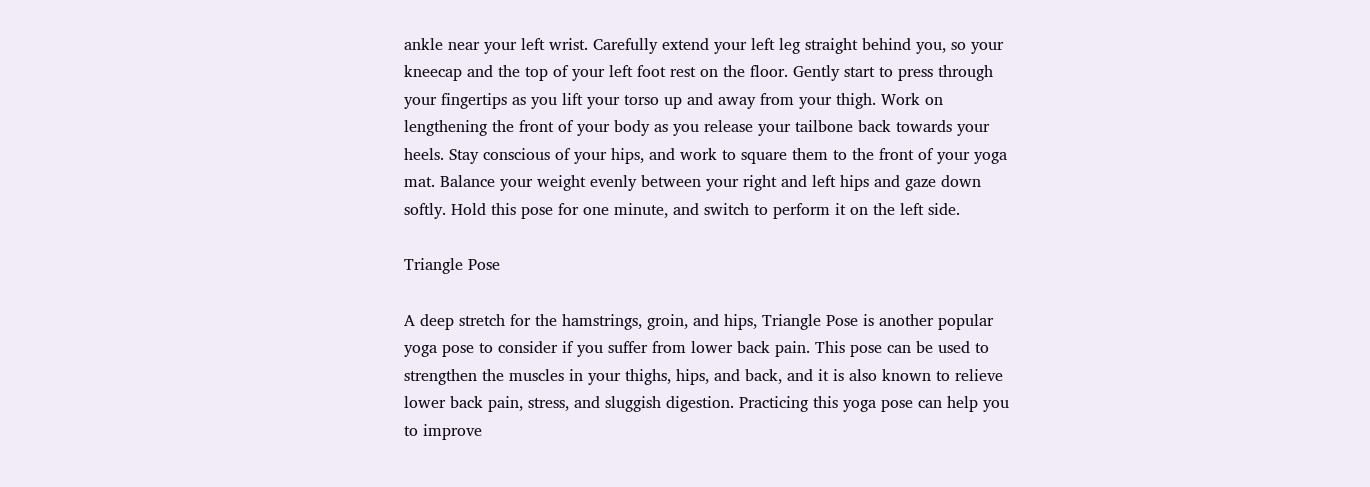ankle near your left wrist. Carefully extend your left leg straight behind you, so your kneecap and the top of your left foot rest on the floor. Gently start to press through your fingertips as you lift your torso up and away from your thigh. Work on lengthening the front of your body as you release your tailbone back towards your heels. Stay conscious of your hips, and work to square them to the front of your yoga mat. Balance your weight evenly between your right and left hips and gaze down softly. Hold this pose for one minute, and switch to perform it on the left side.

Triangle Pose

A deep stretch for the hamstrings, groin, and hips, Triangle Pose is another popular yoga pose to consider if you suffer from lower back pain. This pose can be used to strengthen the muscles in your thighs, hips, and back, and it is also known to relieve lower back pain, stress, and sluggish digestion. Practicing this yoga pose can help you to improve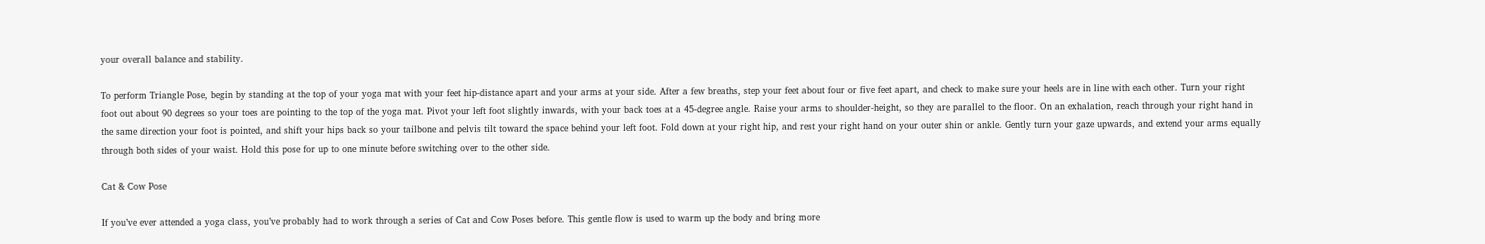your overall balance and stability.

To perform Triangle Pose, begin by standing at the top of your yoga mat with your feet hip-distance apart and your arms at your side. After a few breaths, step your feet about four or five feet apart, and check to make sure your heels are in line with each other. Turn your right foot out about 90 degrees so your toes are pointing to the top of the yoga mat. Pivot your left foot slightly inwards, with your back toes at a 45-degree angle. Raise your arms to shoulder-height, so they are parallel to the floor. On an exhalation, reach through your right hand in the same direction your foot is pointed, and shift your hips back so your tailbone and pelvis tilt toward the space behind your left foot. Fold down at your right hip, and rest your right hand on your outer shin or ankle. Gently turn your gaze upwards, and extend your arms equally through both sides of your waist. Hold this pose for up to one minute before switching over to the other side.

Cat & Cow Pose

If you’ve ever attended a yoga class, you’ve probably had to work through a series of Cat and Cow Poses before. This gentle flow is used to warm up the body and bring more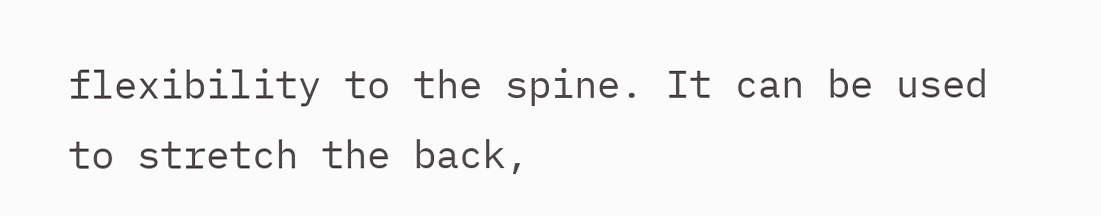flexibility to the spine. It can be used to stretch the back,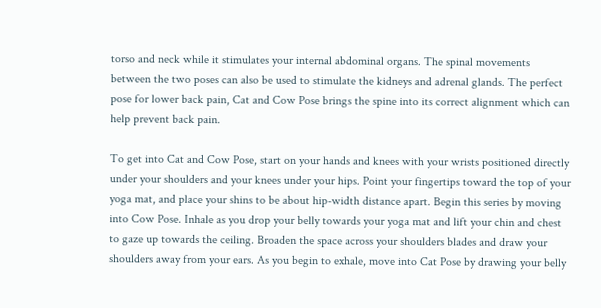torso and neck while it stimulates your internal abdominal organs. The spinal movements between the two poses can also be used to stimulate the kidneys and adrenal glands. The perfect pose for lower back pain, Cat and Cow Pose brings the spine into its correct alignment which can help prevent back pain.

To get into Cat and Cow Pose, start on your hands and knees with your wrists positioned directly under your shoulders and your knees under your hips. Point your fingertips toward the top of your yoga mat, and place your shins to be about hip-width distance apart. Begin this series by moving into Cow Pose. Inhale as you drop your belly towards your yoga mat and lift your chin and chest to gaze up towards the ceiling. Broaden the space across your shoulders blades and draw your shoulders away from your ears. As you begin to exhale, move into Cat Pose by drawing your belly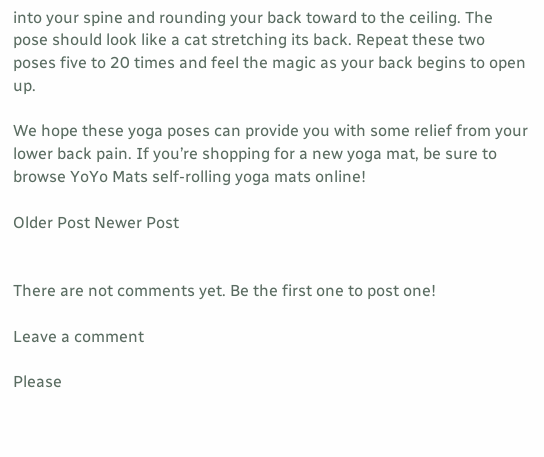into your spine and rounding your back toward to the ceiling. The pose should look like a cat stretching its back. Repeat these two poses five to 20 times and feel the magic as your back begins to open up.

We hope these yoga poses can provide you with some relief from your lower back pain. If you’re shopping for a new yoga mat, be sure to browse YoYo Mats self-rolling yoga mats online!

Older Post Newer Post


There are not comments yet. Be the first one to post one!

Leave a comment

Please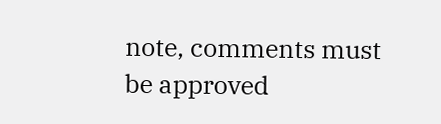note, comments must be approved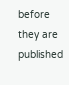before they are published